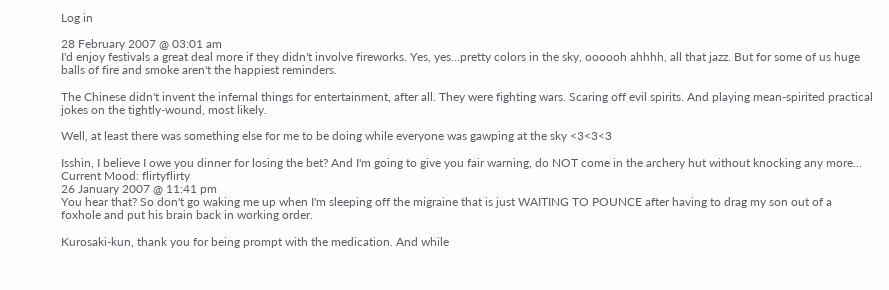Log in

28 February 2007 @ 03:01 am
I'd enjoy festivals a great deal more if they didn't involve fireworks. Yes, yes...pretty colors in the sky, oooooh ahhhh, all that jazz. But for some of us huge balls of fire and smoke aren't the happiest reminders.

The Chinese didn't invent the infernal things for entertainment, after all. They were fighting wars. Scaring off evil spirits. And playing mean-spirited practical jokes on the tightly-wound, most likely.

Well, at least there was something else for me to be doing while everyone was gawping at the sky <3<3<3

Isshin, I believe I owe you dinner for losing the bet? And I'm going to give you fair warning, do NOT come in the archery hut without knocking any more...
Current Mood: flirtyflirty
26 January 2007 @ 11:41 pm
You hear that? So don't go waking me up when I'm sleeping off the migraine that is just WAITING TO POUNCE after having to drag my son out of a foxhole and put his brain back in working order.

Kurosaki-kun, thank you for being prompt with the medication. And while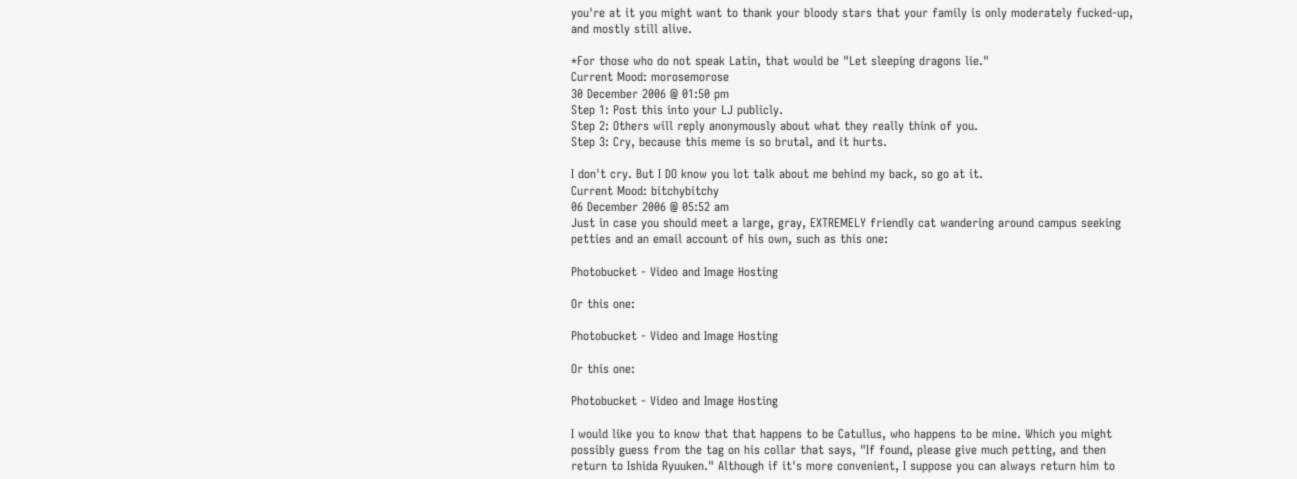you're at it you might want to thank your bloody stars that your family is only moderately fucked-up, and mostly still alive.

*For those who do not speak Latin, that would be "Let sleeping dragons lie."
Current Mood: morosemorose
30 December 2006 @ 01:50 pm
Step 1: Post this into your LJ publicly.
Step 2: Others will reply anonymously about what they really think of you.
Step 3: Cry, because this meme is so brutal, and it hurts.

I don't cry. But I DO know you lot talk about me behind my back, so go at it.
Current Mood: bitchybitchy
06 December 2006 @ 05:52 am
Just in case you should meet a large, gray, EXTREMELY friendly cat wandering around campus seeking petties and an email account of his own, such as this one:

Photobucket - Video and Image Hosting

Or this one:

Photobucket - Video and Image Hosting

Or this one:

Photobucket - Video and Image Hosting

I would like you to know that that happens to be Catullus, who happens to be mine. Which you might possibly guess from the tag on his collar that says, "If found, please give much petting, and then return to Ishida Ryuuken." Although if it's more convenient, I suppose you can always return him to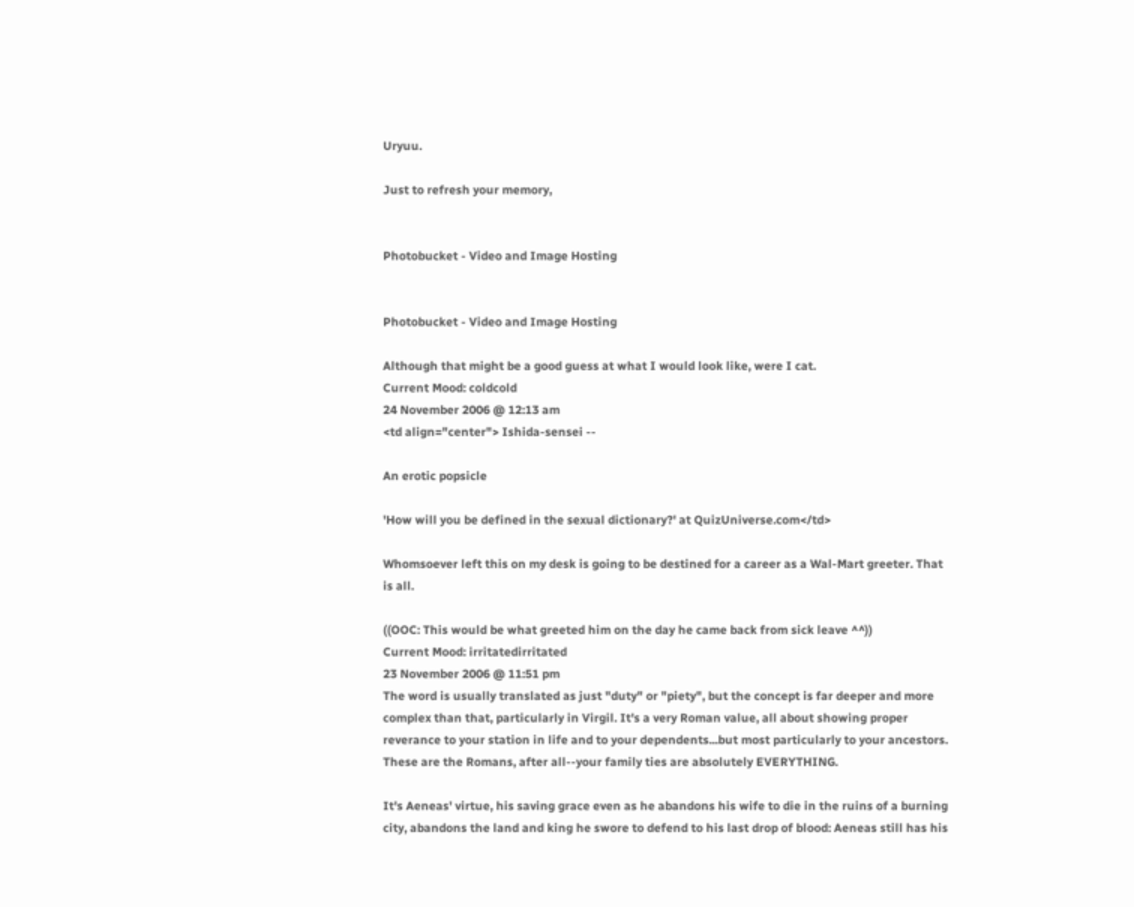Uryuu.

Just to refresh your memory,


Photobucket - Video and Image Hosting


Photobucket - Video and Image Hosting

Although that might be a good guess at what I would look like, were I cat.
Current Mood: coldcold
24 November 2006 @ 12:13 am
<td align="center"> Ishida-sensei --

An erotic popsicle

'How will you be defined in the sexual dictionary?' at QuizUniverse.com</td>

Whomsoever left this on my desk is going to be destined for a career as a Wal-Mart greeter. That is all.

((OOC: This would be what greeted him on the day he came back from sick leave ^^))
Current Mood: irritatedirritated
23 November 2006 @ 11:51 pm
The word is usually translated as just "duty" or "piety", but the concept is far deeper and more complex than that, particularly in Virgil. It's a very Roman value, all about showing proper reverance to your station in life and to your dependents...but most particularly to your ancestors. These are the Romans, after all--your family ties are absolutely EVERYTHING.

It's Aeneas' virtue, his saving grace even as he abandons his wife to die in the ruins of a burning city, abandons the land and king he swore to defend to his last drop of blood: Aeneas still has his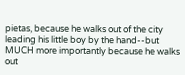pietas, because he walks out of the city leading his little boy by the hand--but MUCH more importantly because he walks out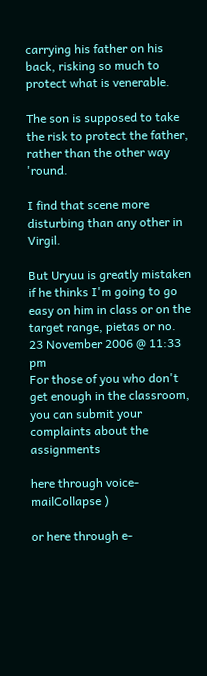carrying his father on his back, risking so much to protect what is venerable.

The son is supposed to take the risk to protect the father, rather than the other way 'round.

I find that scene more disturbing than any other in Virgil.

But Uryuu is greatly mistaken if he thinks I'm going to go easy on him in class or on the target range, pietas or no.
23 November 2006 @ 11:33 pm
For those of you who don't get enough in the classroom, you can submit your complaints about the assignments

here through voice-mailCollapse )

or here through e-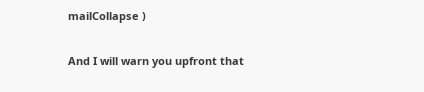mailCollapse )

And I will warn you upfront that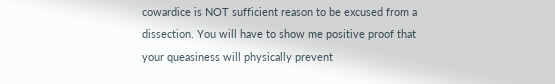cowardice is NOT sufficient reason to be excused from a dissection. You will have to show me positive proof that your queasiness will physically prevent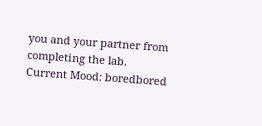you and your partner from completing the lab.
Current Mood: boredbored